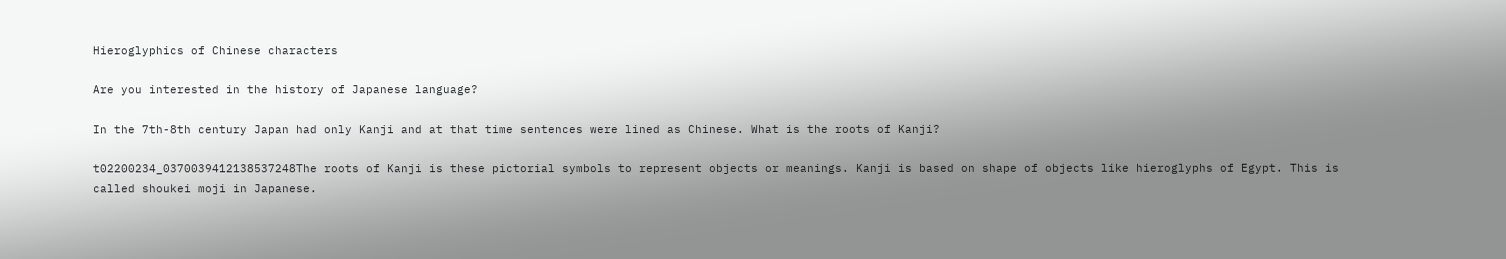Hieroglyphics of Chinese characters

Are you interested in the history of Japanese language?

In the 7th-8th century Japan had only Kanji and at that time sentences were lined as Chinese. What is the roots of Kanji?

t02200234_0370039412138537248The roots of Kanji is these pictorial symbols to represent objects or meanings. Kanji is based on shape of objects like hieroglyphs of Egypt. This is called shoukei moji in Japanese.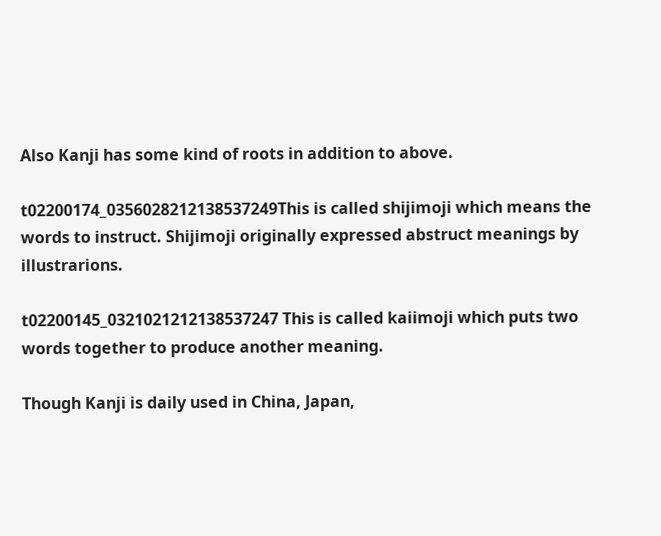Also Kanji has some kind of roots in addition to above.

t02200174_0356028212138537249This is called shijimoji which means the words to instruct. Shijimoji originally expressed abstruct meanings by illustrarions.

t02200145_0321021212138537247 This is called kaiimoji which puts two words together to produce another meaning.

Though Kanji is daily used in China, Japan,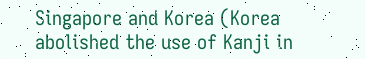Singapore and Korea (Korea abolished the use of Kanji in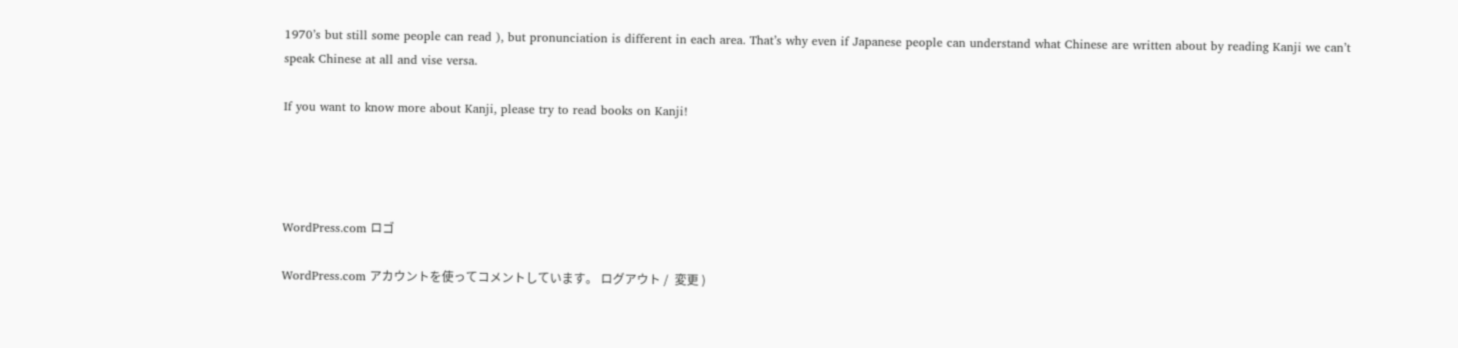1970’s but still some people can read ), but pronunciation is different in each area. That’s why even if Japanese people can understand what Chinese are written about by reading Kanji we can’t speak Chinese at all and vise versa.

If you want to know more about Kanji, please try to read books on Kanji!




WordPress.com ロゴ

WordPress.com アカウントを使ってコメントしています。 ログアウト /  変更 )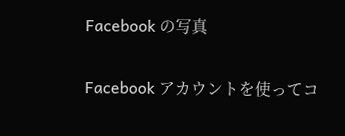Facebook の写真

Facebook アカウントを使ってコ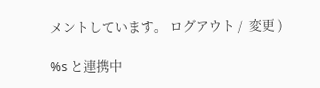メントしています。 ログアウト /  変更 )

%s と連携中